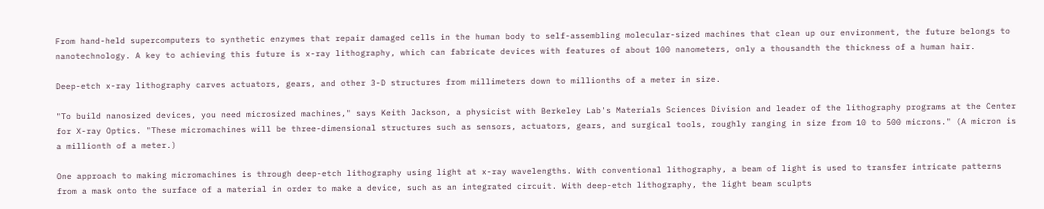From hand-held supercomputers to synthetic enzymes that repair damaged cells in the human body to self-assembling molecular-sized machines that clean up our environment, the future belongs to nanotechnology. A key to achieving this future is x-ray lithography, which can fabricate devices with features of about 100 nanometers, only a thousandth the thickness of a human hair.

Deep-etch x-ray lithography carves actuators, gears, and other 3-D structures from millimeters down to millionths of a meter in size.

"To build nanosized devices, you need microsized machines," says Keith Jackson, a physicist with Berkeley Lab's Materials Sciences Division and leader of the lithography programs at the Center for X-ray Optics. "These micromachines will be three-dimensional structures such as sensors, actuators, gears, and surgical tools, roughly ranging in size from 10 to 500 microns." (A micron is a millionth of a meter.)

One approach to making micromachines is through deep-etch lithography using light at x-ray wavelengths. With conventional lithography, a beam of light is used to transfer intricate patterns from a mask onto the surface of a material in order to make a device, such as an integrated circuit. With deep-etch lithography, the light beam sculpts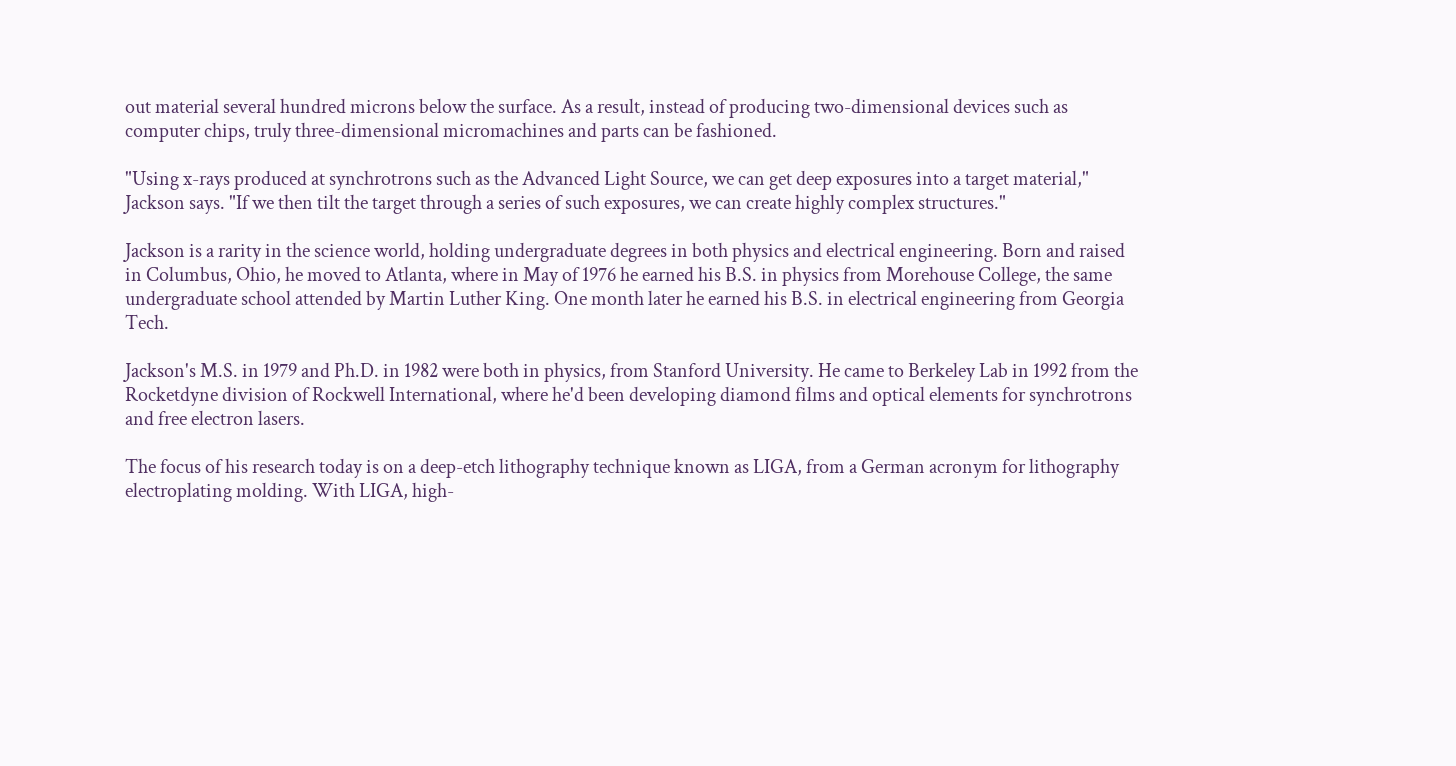out material several hundred microns below the surface. As a result, instead of producing two-dimensional devices such as computer chips, truly three-dimensional micromachines and parts can be fashioned.

"Using x-rays produced at synchrotrons such as the Advanced Light Source, we can get deep exposures into a target material," Jackson says. "If we then tilt the target through a series of such exposures, we can create highly complex structures."

Jackson is a rarity in the science world, holding undergraduate degrees in both physics and electrical engineering. Born and raised in Columbus, Ohio, he moved to Atlanta, where in May of 1976 he earned his B.S. in physics from Morehouse College, the same undergraduate school attended by Martin Luther King. One month later he earned his B.S. in electrical engineering from Georgia Tech.

Jackson's M.S. in 1979 and Ph.D. in 1982 were both in physics, from Stanford University. He came to Berkeley Lab in 1992 from the Rocketdyne division of Rockwell International, where he'd been developing diamond films and optical elements for synchrotrons and free electron lasers.

The focus of his research today is on a deep-etch lithography technique known as LIGA, from a German acronym for lithography electroplating molding. With LIGA, high-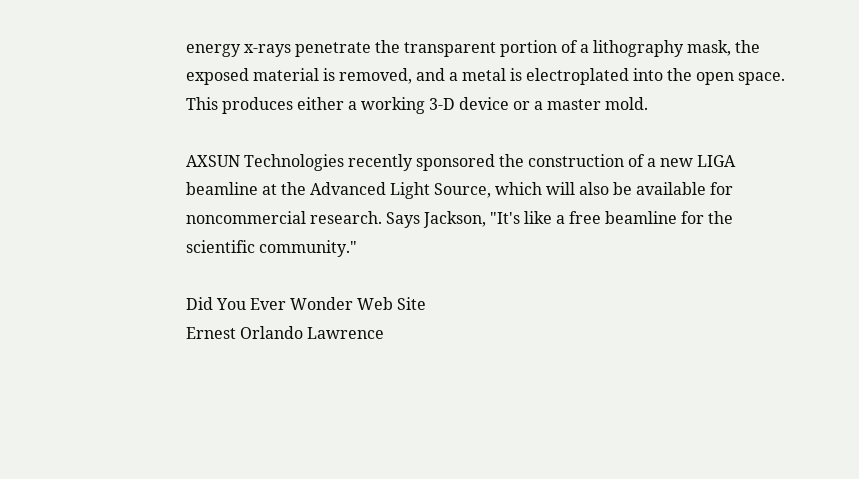energy x-rays penetrate the transparent portion of a lithography mask, the exposed material is removed, and a metal is electroplated into the open space. This produces either a working 3-D device or a master mold.

AXSUN Technologies recently sponsored the construction of a new LIGA beamline at the Advanced Light Source, which will also be available for noncommercial research. Says Jackson, "It's like a free beamline for the scientific community."

Did You Ever Wonder Web Site
Ernest Orlando Lawrence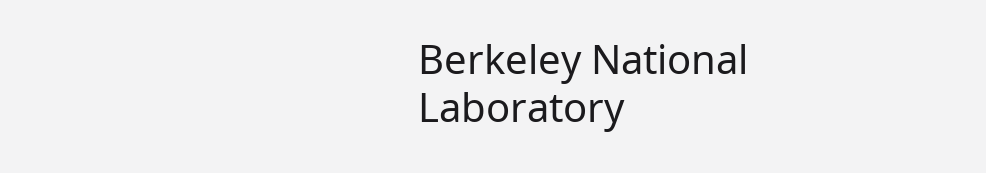Berkeley National Laboratory